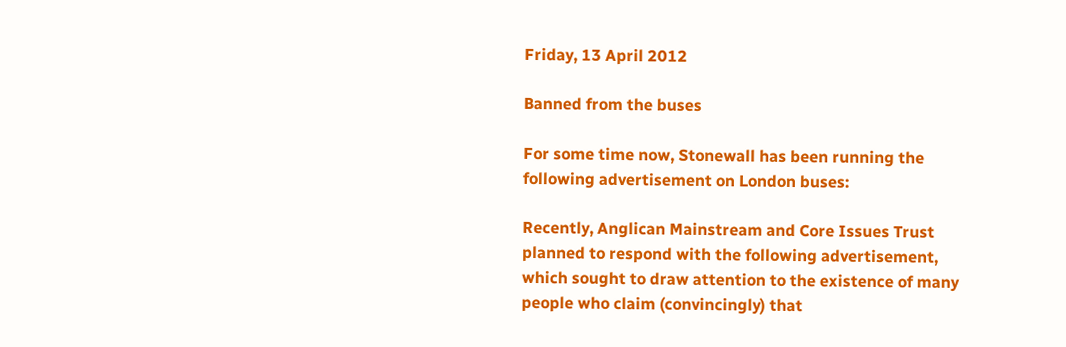Friday, 13 April 2012

Banned from the buses

For some time now, Stonewall has been running the following advertisement on London buses:

Recently, Anglican Mainstream and Core Issues Trust planned to respond with the following advertisement, which sought to draw attention to the existence of many people who claim (convincingly) that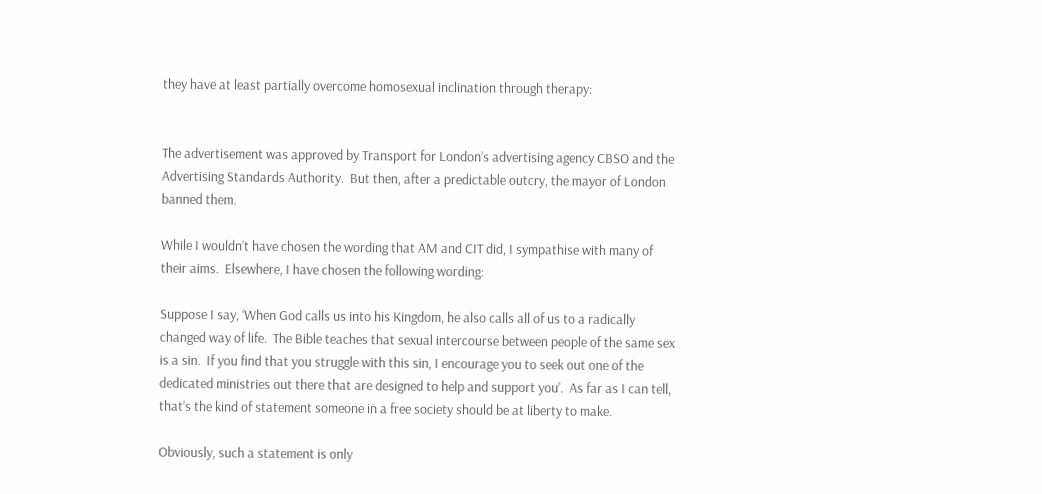they have at least partially overcome homosexual inclination through therapy:


The advertisement was approved by Transport for London’s advertising agency CBSO and the Advertising Standards Authority.  But then, after a predictable outcry, the mayor of London banned them.

While I wouldn’t have chosen the wording that AM and CIT did, I sympathise with many of their aims.  Elsewhere, I have chosen the following wording:

Suppose I say, ‘When God calls us into his Kingdom, he also calls all of us to a radically changed way of life.  The Bible teaches that sexual intercourse between people of the same sex is a sin.  If you find that you struggle with this sin, I encourage you to seek out one of the dedicated ministries out there that are designed to help and support you’.  As far as I can tell, that’s the kind of statement someone in a free society should be at liberty to make.

Obviously, such a statement is only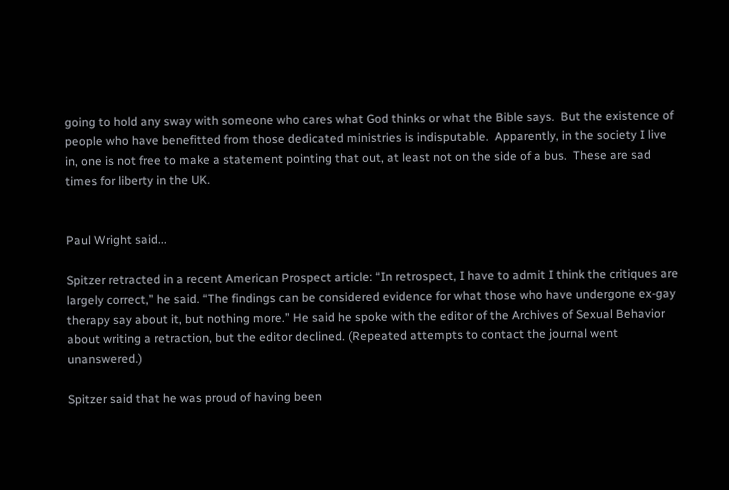going to hold any sway with someone who cares what God thinks or what the Bible says.  But the existence of people who have benefitted from those dedicated ministries is indisputable.  Apparently, in the society I live in, one is not free to make a statement pointing that out, at least not on the side of a bus.  These are sad times for liberty in the UK.


Paul Wright said...

Spitzer retracted in a recent American Prospect article: “In retrospect, I have to admit I think the critiques are largely correct,” he said. “The findings can be considered evidence for what those who have undergone ex-gay therapy say about it, but nothing more.” He said he spoke with the editor of the Archives of Sexual Behavior about writing a retraction, but the editor declined. (Repeated attempts to contact the journal went unanswered.)

Spitzer said that he was proud of having been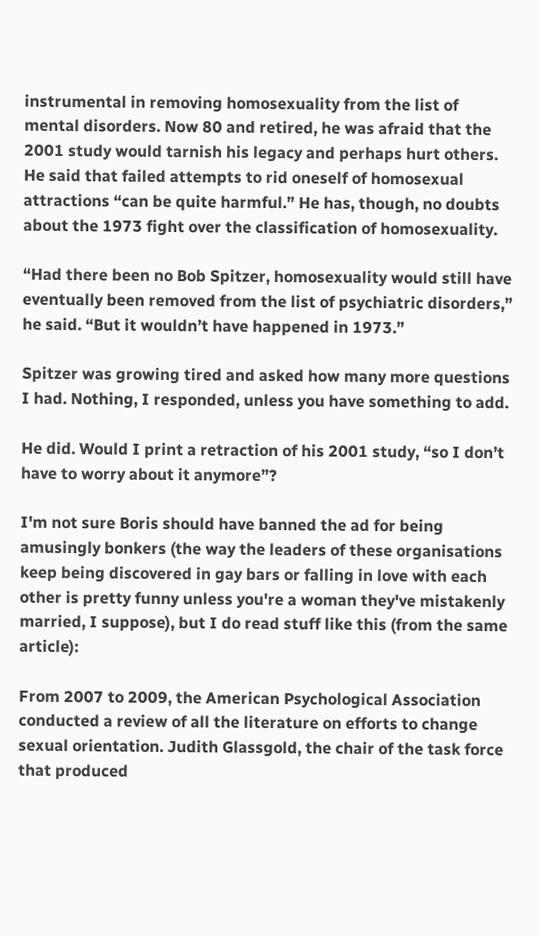instrumental in removing homosexuality from the list of mental disorders. Now 80 and retired, he was afraid that the 2001 study would tarnish his legacy and perhaps hurt others. He said that failed attempts to rid oneself of homosexual attractions “can be quite harmful.” He has, though, no doubts about the 1973 fight over the classification of homosexuality.

“Had there been no Bob Spitzer, homosexuality would still have eventually been removed from the list of psychiatric disorders,” he said. “But it wouldn’t have happened in 1973.”

Spitzer was growing tired and asked how many more questions I had. Nothing, I responded, unless you have something to add.

He did. Would I print a retraction of his 2001 study, “so I don’t have to worry about it anymore”?

I'm not sure Boris should have banned the ad for being amusingly bonkers (the way the leaders of these organisations keep being discovered in gay bars or falling in love with each other is pretty funny unless you're a woman they've mistakenly married, I suppose), but I do read stuff like this (from the same article):

From 2007 to 2009, the American Psychological Association conducted a review of all the literature on efforts to change sexual orientation. Judith Glassgold, the chair of the task force that produced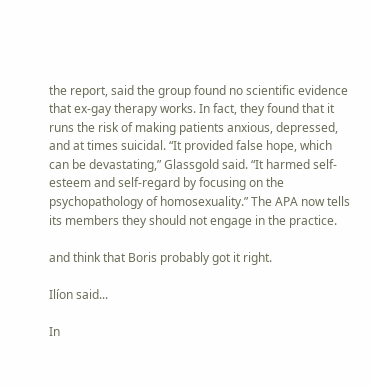the report, said the group found no scientific evidence that ex-gay therapy works. In fact, they found that it runs the risk of making patients anxious, depressed, and at times suicidal. “It provided false hope, which can be devastating,” Glassgold said. “It harmed self-esteem and self-regard by focusing on the psychopathology of homosexuality.” The APA now tells its members they should not engage in the practice.

and think that Boris probably got it right.

Ilíon said...

In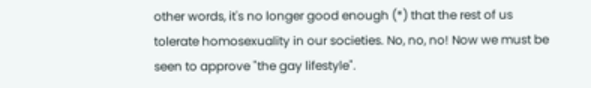other words, it's no longer good enough (*) that the rest of us tolerate homosexuality in our societies. No, no, no! Now we must be seen to approve "the gay lifestyle".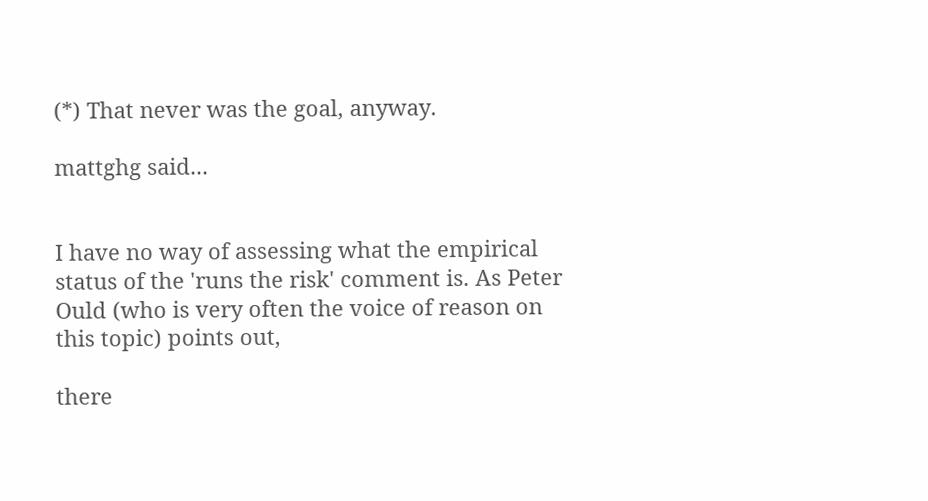(*) That never was the goal, anyway.

mattghg said...


I have no way of assessing what the empirical status of the 'runs the risk' comment is. As Peter Ould (who is very often the voice of reason on this topic) points out,

there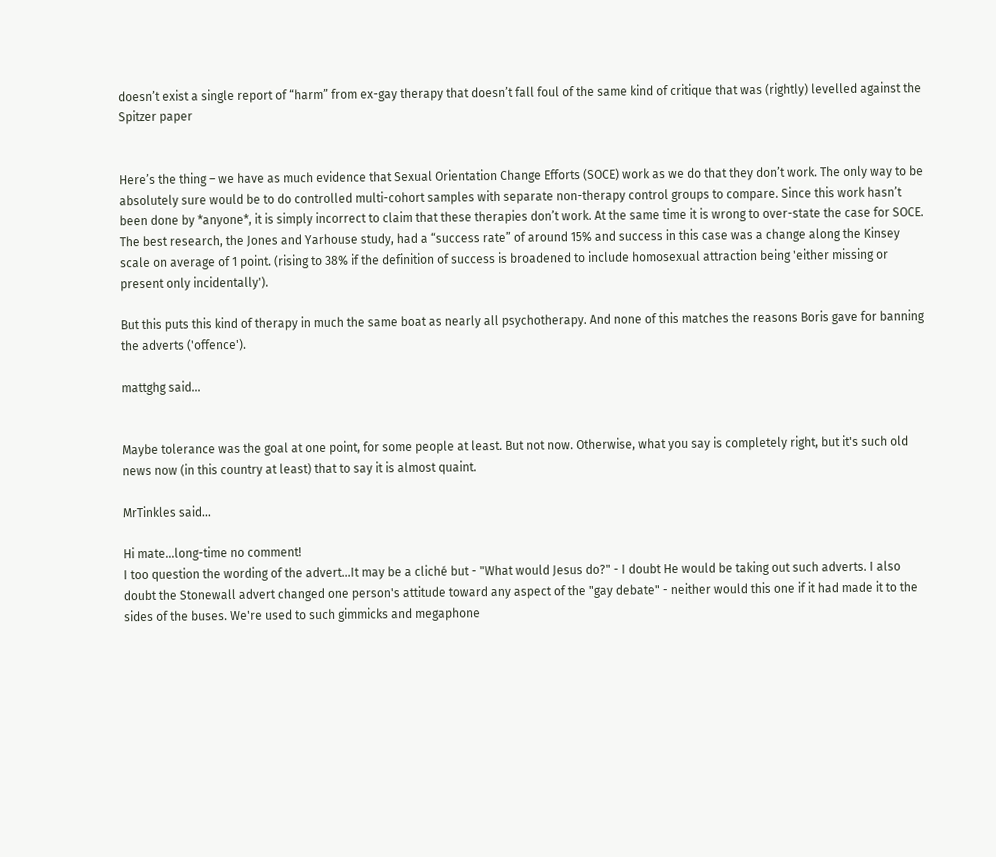doesn’t exist a single report of “harm” from ex-gay therapy that doesn’t fall foul of the same kind of critique that was (rightly) levelled against the Spitzer paper


Here’s the thing – we have as much evidence that Sexual Orientation Change Efforts (SOCE) work as we do that they don’t work. The only way to be absolutely sure would be to do controlled multi-cohort samples with separate non-therapy control groups to compare. Since this work hasn’t been done by *anyone*, it is simply incorrect to claim that these therapies don’t work. At the same time it is wrong to over-state the case for SOCE. The best research, the Jones and Yarhouse study, had a “success rate” of around 15% and success in this case was a change along the Kinsey scale on average of 1 point. (rising to 38% if the definition of success is broadened to include homosexual attraction being 'either missing or present only incidentally').

But this puts this kind of therapy in much the same boat as nearly all psychotherapy. And none of this matches the reasons Boris gave for banning the adverts ('offence').

mattghg said...


Maybe tolerance was the goal at one point, for some people at least. But not now. Otherwise, what you say is completely right, but it's such old news now (in this country at least) that to say it is almost quaint.

MrTinkles said...

Hi mate...long-time no comment!
I too question the wording of the advert...It may be a cliché but - "What would Jesus do?" - I doubt He would be taking out such adverts. I also doubt the Stonewall advert changed one person's attitude toward any aspect of the "gay debate" - neither would this one if it had made it to the sides of the buses. We're used to such gimmicks and megaphone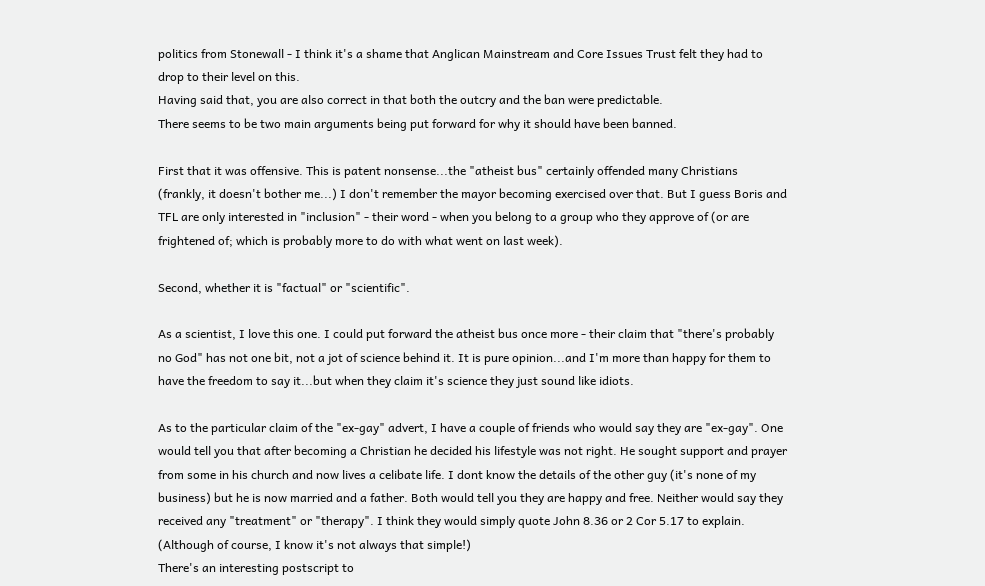politics from Stonewall - I think it's a shame that Anglican Mainstream and Core Issues Trust felt they had to drop to their level on this.
Having said that, you are also correct in that both the outcry and the ban were predictable.
There seems to be two main arguments being put forward for why it should have been banned.

First that it was offensive. This is patent nonsense...the "atheist bus" certainly offended many Christians (frankly, it doesn't bother me...) I don't remember the mayor becoming exercised over that. But I guess Boris and TFL are only interested in "inclusion" - their word - when you belong to a group who they approve of (or are frightened of; which is probably more to do with what went on last week).

Second, whether it is "factual" or "scientific".

As a scientist, I love this one. I could put forward the atheist bus once more - their claim that "there's probably no God" has not one bit, not a jot of science behind it. It is pure opinion...and I'm more than happy for them to have the freedom to say it...but when they claim it's science they just sound like idiots.

As to the particular claim of the "ex-gay" advert, I have a couple of friends who would say they are "ex-gay". One would tell you that after becoming a Christian he decided his lifestyle was not right. He sought support and prayer from some in his church and now lives a celibate life. I dont know the details of the other guy (it's none of my business) but he is now married and a father. Both would tell you they are happy and free. Neither would say they received any "treatment" or "therapy". I think they would simply quote John 8.36 or 2 Cor 5.17 to explain. (Although of course, I know it's not always that simple!)
There's an interesting postscript to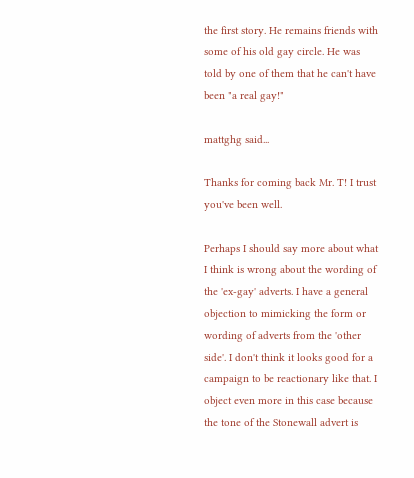the first story. He remains friends with some of his old gay circle. He was told by one of them that he can't have been "a real gay!"

mattghg said...

Thanks for coming back Mr. T! I trust you've been well.

Perhaps I should say more about what I think is wrong about the wording of the 'ex-gay' adverts. I have a general objection to mimicking the form or wording of adverts from the 'other side'. I don't think it looks good for a campaign to be reactionary like that. I object even more in this case because the tone of the Stonewall advert is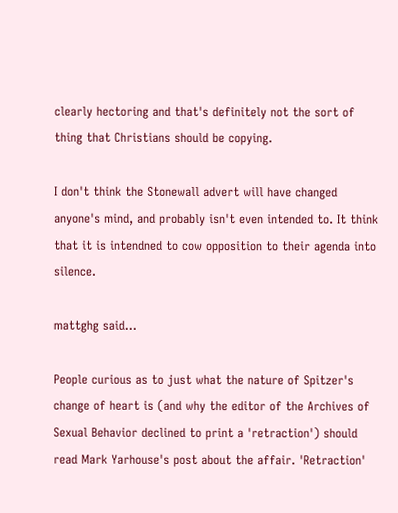clearly hectoring and that's definitely not the sort of thing that Christians should be copying.

I don't think the Stonewall advert will have changed anyone's mind, and probably isn't even intended to. It think that it is intendned to cow opposition to their agenda into silence.

mattghg said...

People curious as to just what the nature of Spitzer's change of heart is (and why the editor of the Archives of Sexual Behavior declined to print a 'retraction') should read Mark Yarhouse's post about the affair. 'Retraction'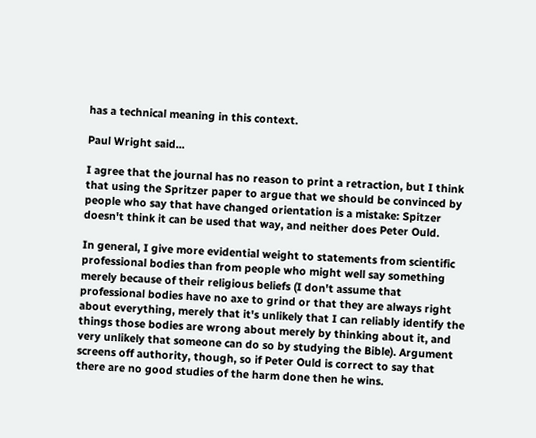has a technical meaning in this context.

Paul Wright said...

I agree that the journal has no reason to print a retraction, but I think that using the Spritzer paper to argue that we should be convinced by people who say that have changed orientation is a mistake: Spitzer doesn't think it can be used that way, and neither does Peter Ould.

In general, I give more evidential weight to statements from scientific professional bodies than from people who might well say something merely because of their religious beliefs (I don't assume that professional bodies have no axe to grind or that they are always right about everything, merely that it's unlikely that I can reliably identify the things those bodies are wrong about merely by thinking about it, and very unlikely that someone can do so by studying the Bible). Argument screens off authority, though, so if Peter Ould is correct to say that there are no good studies of the harm done then he wins.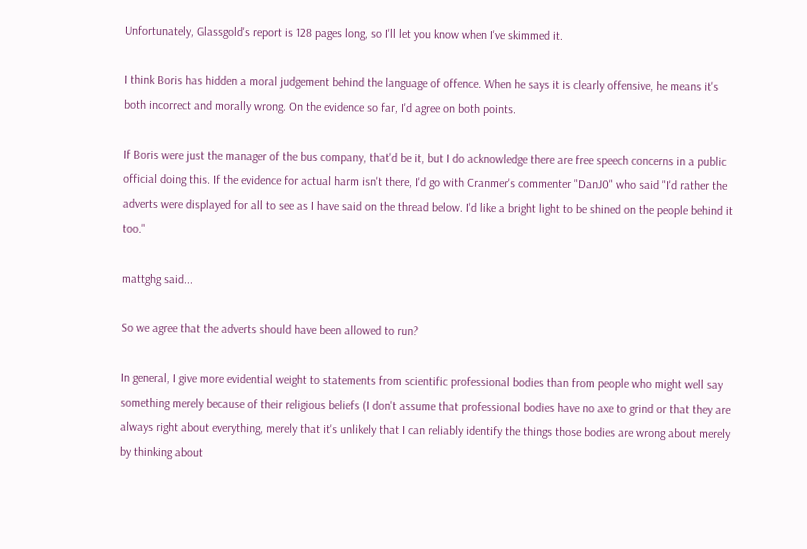Unfortunately, Glassgold's report is 128 pages long, so I'll let you know when I've skimmed it.

I think Boris has hidden a moral judgement behind the language of offence. When he says it is clearly offensive, he means it's both incorrect and morally wrong. On the evidence so far, I'd agree on both points.

If Boris were just the manager of the bus company, that'd be it, but I do acknowledge there are free speech concerns in a public official doing this. If the evidence for actual harm isn't there, I'd go with Cranmer's commenter "DanJ0" who said "I'd rather the adverts were displayed for all to see as I have said on the thread below. I'd like a bright light to be shined on the people behind it too."

mattghg said...

So we agree that the adverts should have been allowed to run?

In general, I give more evidential weight to statements from scientific professional bodies than from people who might well say something merely because of their religious beliefs (I don't assume that professional bodies have no axe to grind or that they are always right about everything, merely that it's unlikely that I can reliably identify the things those bodies are wrong about merely by thinking about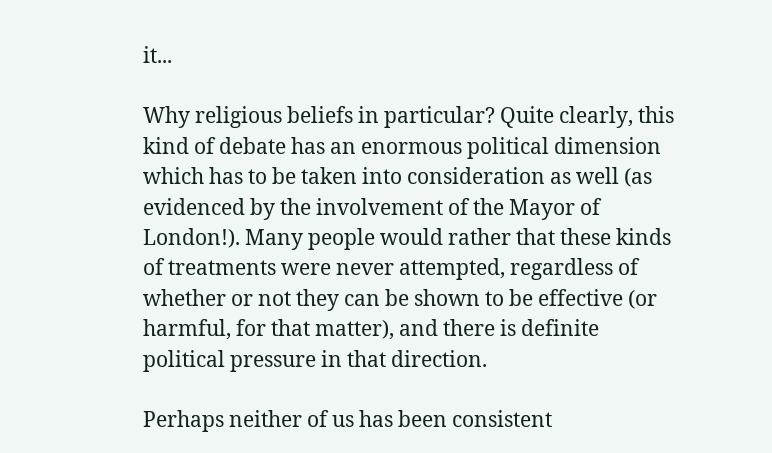it...

Why religious beliefs in particular? Quite clearly, this kind of debate has an enormous political dimension which has to be taken into consideration as well (as evidenced by the involvement of the Mayor of London!). Many people would rather that these kinds of treatments were never attempted, regardless of whether or not they can be shown to be effective (or harmful, for that matter), and there is definite political pressure in that direction.

Perhaps neither of us has been consistent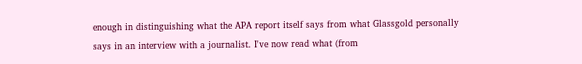enough in distinguishing what the APA report itself says from what Glassgold personally says in an interview with a journalist. I've now read what (from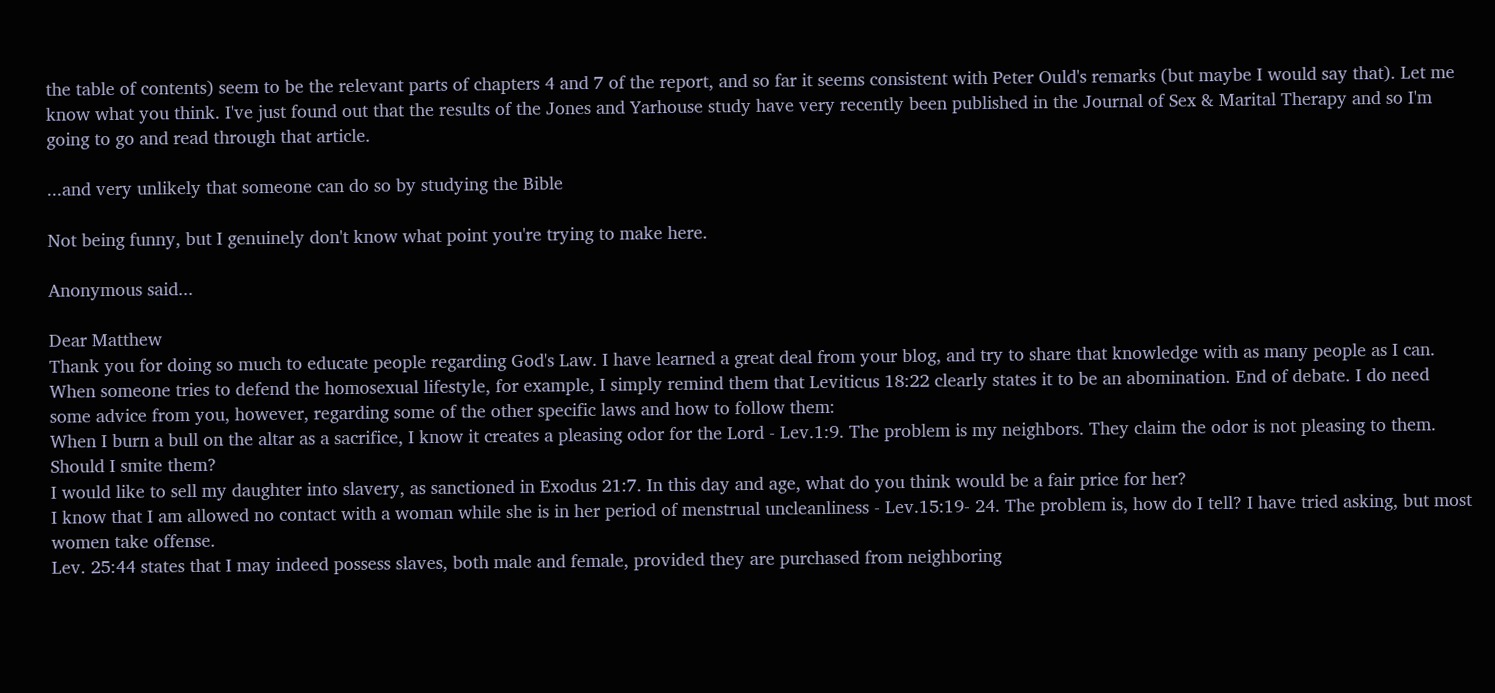the table of contents) seem to be the relevant parts of chapters 4 and 7 of the report, and so far it seems consistent with Peter Ould's remarks (but maybe I would say that). Let me know what you think. I've just found out that the results of the Jones and Yarhouse study have very recently been published in the Journal of Sex & Marital Therapy and so I'm going to go and read through that article.

...and very unlikely that someone can do so by studying the Bible

Not being funny, but I genuinely don't know what point you're trying to make here.

Anonymous said...

Dear Matthew
Thank you for doing so much to educate people regarding God's Law. I have learned a great deal from your blog, and try to share that knowledge with as many people as I can. When someone tries to defend the homosexual lifestyle, for example, I simply remind them that Leviticus 18:22 clearly states it to be an abomination. End of debate. I do need some advice from you, however, regarding some of the other specific laws and how to follow them:
When I burn a bull on the altar as a sacrifice, I know it creates a pleasing odor for the Lord - Lev.1:9. The problem is my neighbors. They claim the odor is not pleasing to them. Should I smite them?
I would like to sell my daughter into slavery, as sanctioned in Exodus 21:7. In this day and age, what do you think would be a fair price for her?
I know that I am allowed no contact with a woman while she is in her period of menstrual uncleanliness - Lev.15:19- 24. The problem is, how do I tell? I have tried asking, but most women take offense.
Lev. 25:44 states that I may indeed possess slaves, both male and female, provided they are purchased from neighboring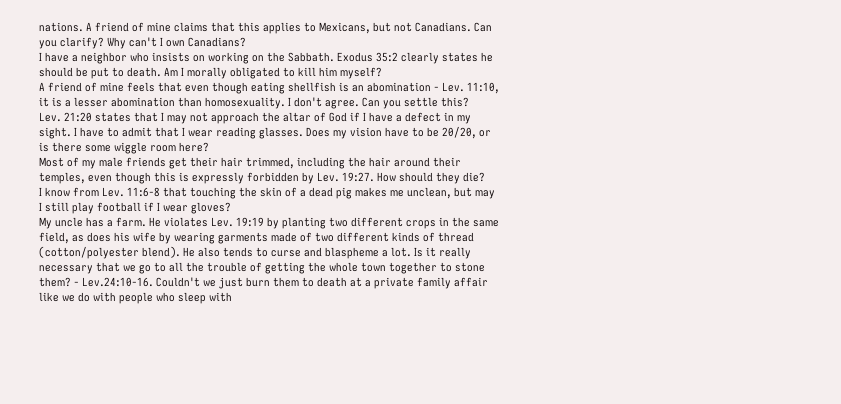nations. A friend of mine claims that this applies to Mexicans, but not Canadians. Can you clarify? Why can't I own Canadians?
I have a neighbor who insists on working on the Sabbath. Exodus 35:2 clearly states he should be put to death. Am I morally obligated to kill him myself?
A friend of mine feels that even though eating shellfish is an abomination - Lev. 11:10, it is a lesser abomination than homosexuality. I don't agree. Can you settle this?
Lev. 21:20 states that I may not approach the altar of God if I have a defect in my sight. I have to admit that I wear reading glasses. Does my vision have to be 20/20, or is there some wiggle room here?
Most of my male friends get their hair trimmed, including the hair around their temples, even though this is expressly forbidden by Lev. 19:27. How should they die?
I know from Lev. 11:6-8 that touching the skin of a dead pig makes me unclean, but may I still play football if I wear gloves?
My uncle has a farm. He violates Lev. 19:19 by planting two different crops in the same field, as does his wife by wearing garments made of two different kinds of thread (cotton/polyester blend). He also tends to curse and blaspheme a lot. Is it really necessary that we go to all the trouble of getting the whole town together to stone them? - Lev.24:10-16. Couldn't we just burn them to death at a private family affair like we do with people who sleep with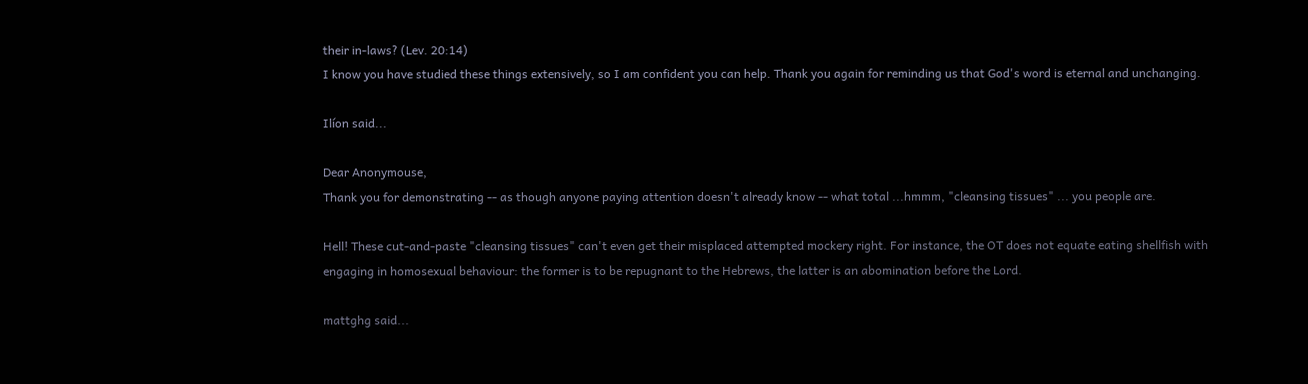their in-laws? (Lev. 20:14)
I know you have studied these things extensively, so I am confident you can help. Thank you again for reminding us that God's word is eternal and unchanging.

Ilíon said...

Dear Anonymouse,
Thank you for demonstrating -- as though anyone paying attention doesn't already know -- what total ...hmmm, "cleansing tissues" ... you people are.

Hell! These cut-and-paste "cleansing tissues" can't even get their misplaced attempted mockery right. For instance, the OT does not equate eating shellfish with engaging in homosexual behaviour: the former is to be repugnant to the Hebrews, the latter is an abomination before the Lord.

mattghg said...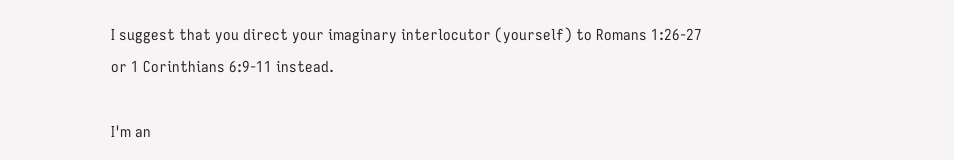I suggest that you direct your imaginary interlocutor (yourself) to Romans 1:26-27 or 1 Corinthians 6:9-11 instead.

I'm an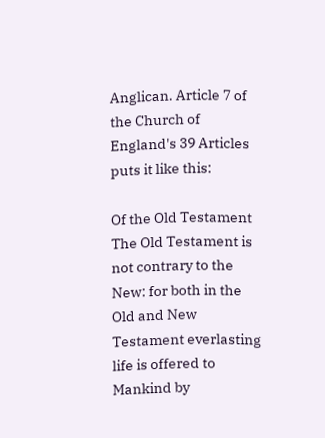Anglican. Article 7 of the Church of England's 39 Articles puts it like this:

Of the Old Testament
The Old Testament is not contrary to the New: for both in the Old and New Testament everlasting life is offered to Mankind by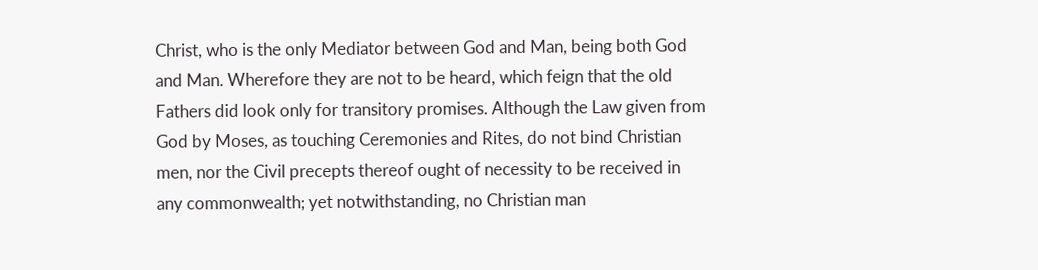Christ, who is the only Mediator between God and Man, being both God and Man. Wherefore they are not to be heard, which feign that the old Fathers did look only for transitory promises. Although the Law given from God by Moses, as touching Ceremonies and Rites, do not bind Christian men, nor the Civil precepts thereof ought of necessity to be received in any commonwealth; yet notwithstanding, no Christian man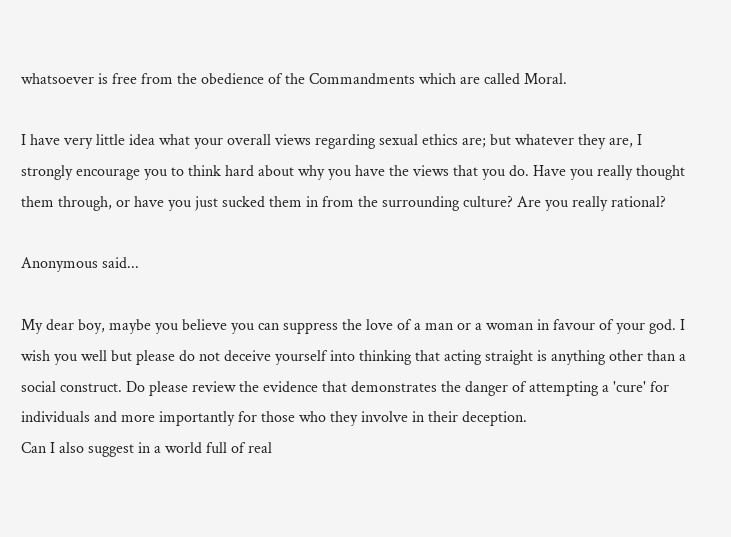whatsoever is free from the obedience of the Commandments which are called Moral.

I have very little idea what your overall views regarding sexual ethics are; but whatever they are, I strongly encourage you to think hard about why you have the views that you do. Have you really thought them through, or have you just sucked them in from the surrounding culture? Are you really rational?

Anonymous said...

My dear boy, maybe you believe you can suppress the love of a man or a woman in favour of your god. I wish you well but please do not deceive yourself into thinking that acting straight is anything other than a social construct. Do please review the evidence that demonstrates the danger of attempting a 'cure' for individuals and more importantly for those who they involve in their deception.
Can I also suggest in a world full of real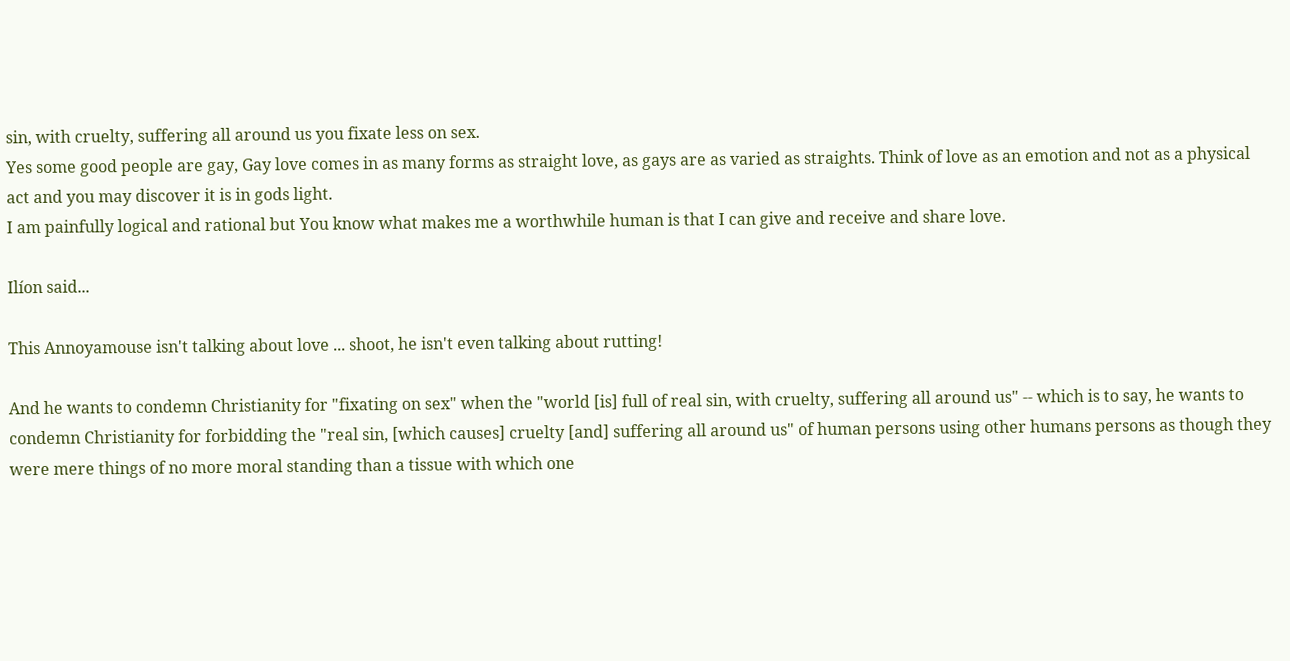sin, with cruelty, suffering all around us you fixate less on sex.
Yes some good people are gay, Gay love comes in as many forms as straight love, as gays are as varied as straights. Think of love as an emotion and not as a physical act and you may discover it is in gods light.
I am painfully logical and rational but You know what makes me a worthwhile human is that I can give and receive and share love.

Ilíon said...

This Annoyamouse isn't talking about love ... shoot, he isn't even talking about rutting!

And he wants to condemn Christianity for "fixating on sex" when the "world [is] full of real sin, with cruelty, suffering all around us" -- which is to say, he wants to condemn Christianity for forbidding the "real sin, [which causes] cruelty [and] suffering all around us" of human persons using other humans persons as though they were mere things of no more moral standing than a tissue with which one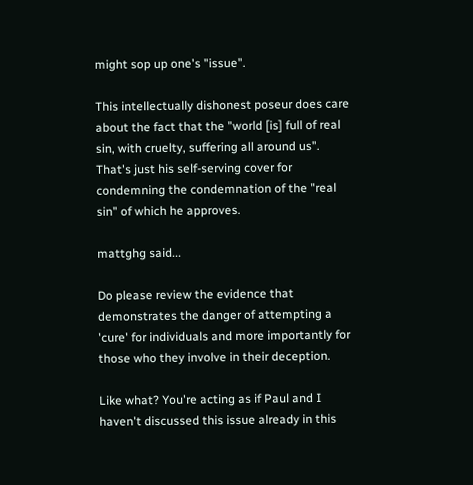might sop up one's "issue".

This intellectually dishonest poseur does care about the fact that the "world [is] full of real sin, with cruelty, suffering all around us". That's just his self-serving cover for condemning the condemnation of the "real sin" of which he approves.

mattghg said...

Do please review the evidence that demonstrates the danger of attempting a 'cure' for individuals and more importantly for those who they involve in their deception.

Like what? You're acting as if Paul and I haven't discussed this issue already in this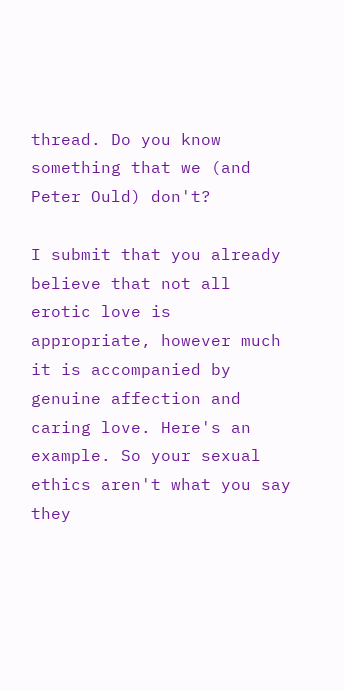thread. Do you know something that we (and Peter Ould) don't?

I submit that you already believe that not all erotic love is appropriate, however much it is accompanied by genuine affection and caring love. Here's an example. So your sexual ethics aren't what you say they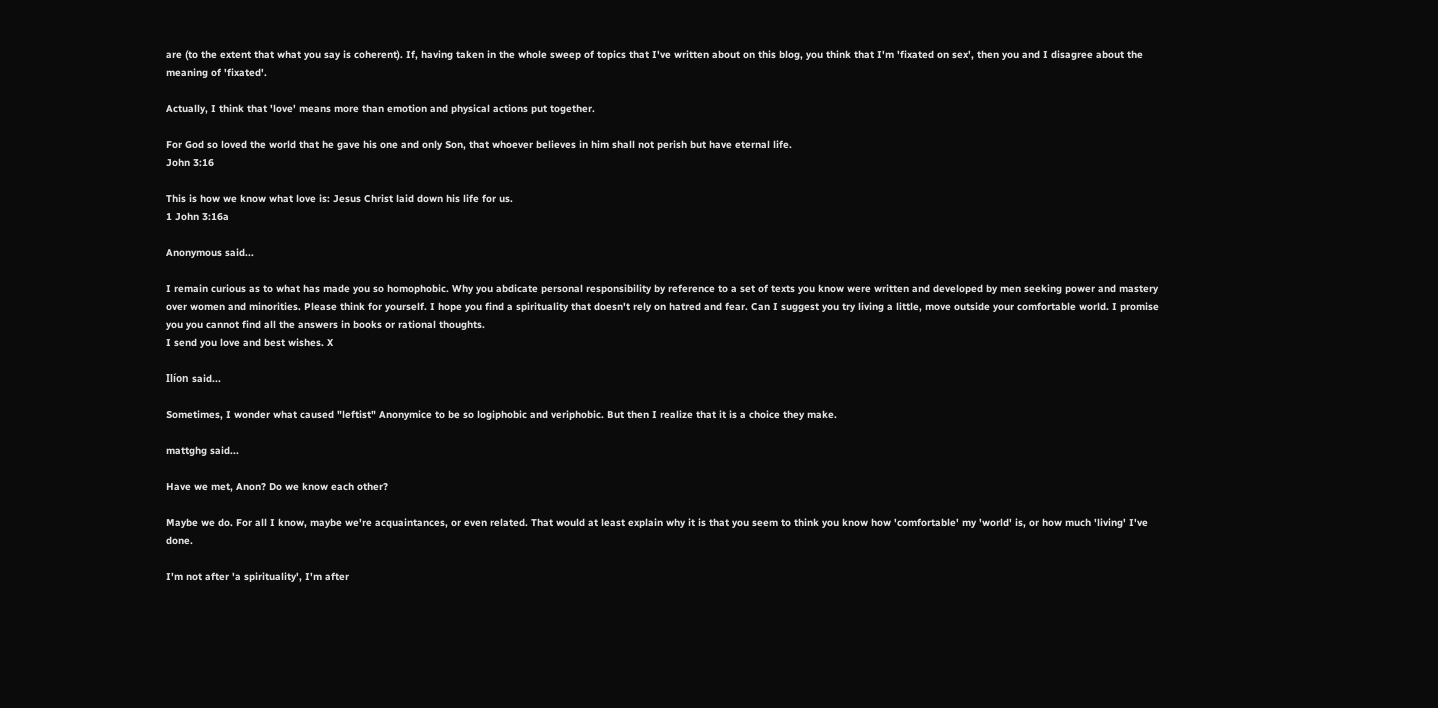are (to the extent that what you say is coherent). If, having taken in the whole sweep of topics that I've written about on this blog, you think that I'm 'fixated on sex', then you and I disagree about the meaning of 'fixated'.

Actually, I think that 'love' means more than emotion and physical actions put together.

For God so loved the world that he gave his one and only Son, that whoever believes in him shall not perish but have eternal life.
John 3:16

This is how we know what love is: Jesus Christ laid down his life for us.
1 John 3:16a

Anonymous said...

I remain curious as to what has made you so homophobic. Why you abdicate personal responsibility by reference to a set of texts you know were written and developed by men seeking power and mastery over women and minorities. Please think for yourself. I hope you find a spirituality that doesn't rely on hatred and fear. Can I suggest you try living a little, move outside your comfortable world. I promise you you cannot find all the answers in books or rational thoughts.
I send you love and best wishes. X

Ilíon said...

Sometimes, I wonder what caused "leftist" Anonymice to be so logiphobic and veriphobic. But then I realize that it is a choice they make.

mattghg said...

Have we met, Anon? Do we know each other?

Maybe we do. For all I know, maybe we're acquaintances, or even related. That would at least explain why it is that you seem to think you know how 'comfortable' my 'world' is, or how much 'living' I've done.

I'm not after 'a spirituality', I'm after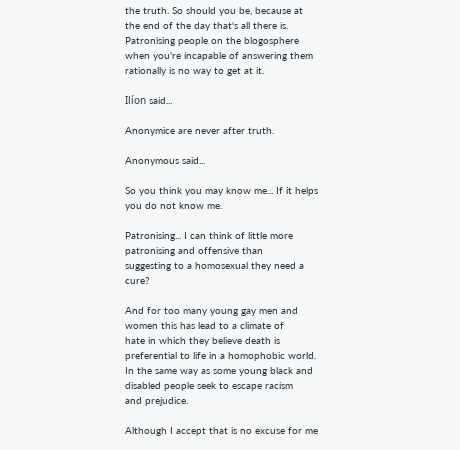the truth. So should you be, because at the end of the day that's all there is. Patronising people on the blogosphere when you're incapable of answering them rationally is no way to get at it.

Ilíon said...

Anonymice are never after truth.

Anonymous said...

So you think you may know me... If it helps you do not know me.

Patronising... I can think of little more patronising and offensive than
suggesting to a homosexual they need a cure?

And for too many young gay men and women this has lead to a climate of
hate in which they believe death is preferential to life in a homophobic world.
In the same way as some young black and disabled people seek to escape racism
and prejudice.

Although I accept that is no excuse for me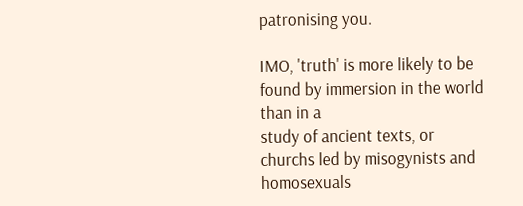patronising you.

IMO, 'truth' is more likely to be found by immersion in the world than in a
study of ancient texts, or churchs led by misogynists and homosexuals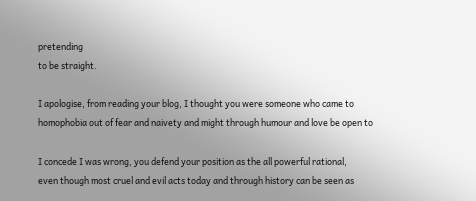pretending
to be straight.

I apologise, from reading your blog, I thought you were someone who came to
homophobia out of fear and naivety and might through humour and love be open to

I concede I was wrong, you defend your position as the all powerful rational,
even though most cruel and evil acts today and through history can be seen as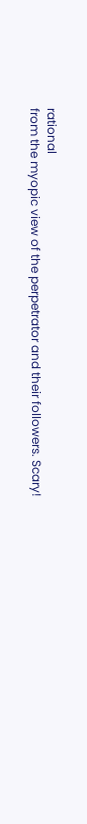rational
from the myopic view of the perpetrator and their followers. Scary!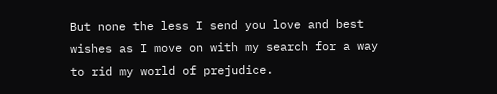But none the less I send you love and best wishes as I move on with my search for a way to rid my world of prejudice.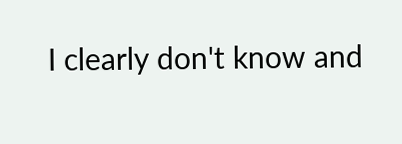I clearly don't know and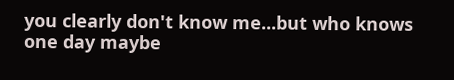you clearly don't know me...but who knows one day maybe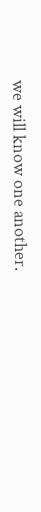we will know one another.